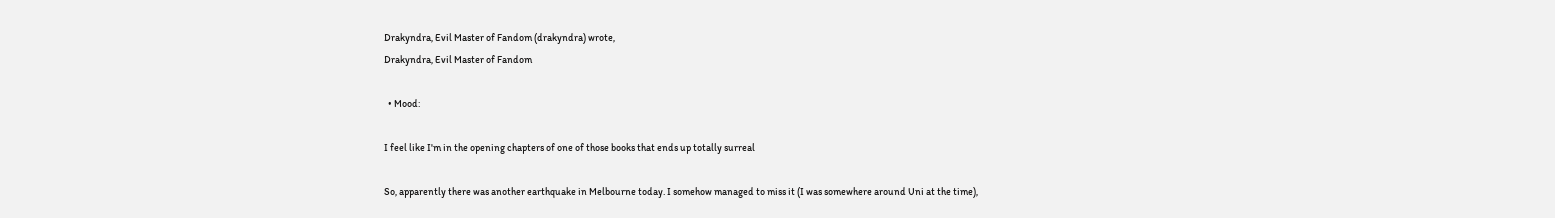Drakyndra, Evil Master of Fandom (drakyndra) wrote,
Drakyndra, Evil Master of Fandom

  • Mood:

I feel like I'm in the opening chapters of one of those books that ends up totally surreal

So, apparently there was another earthquake in Melbourne today. I somehow managed to miss it (I was somewhere around Uni at the time),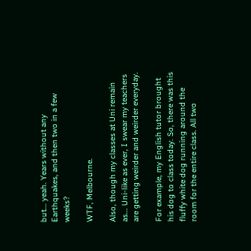but... yeah. Years without any Earthquakes, and then two in a few weeks?

WTF, Melbourne.

Also, though my classes at Uni remain as... Uni-like as ever, I swear my teachers are getting weirder and weirder everyday.

For example, my English tutor brought his dog to class today. So, there was this fluffy white dog running around the room for the entire class. All two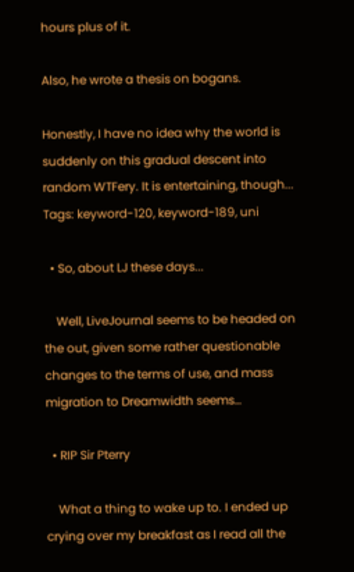hours plus of it.

Also, he wrote a thesis on bogans.

Honestly, I have no idea why the world is suddenly on this gradual descent into random WTFery. It is entertaining, though...
Tags: keyword-120, keyword-189, uni

  • So, about LJ these days...

    Well, LiveJournal seems to be headed on the out, given some rather questionable changes to the terms of use, and mass migration to Dreamwidth seems…

  • RIP Sir Pterry

    What a thing to wake up to. I ended up crying over my breakfast as I read all the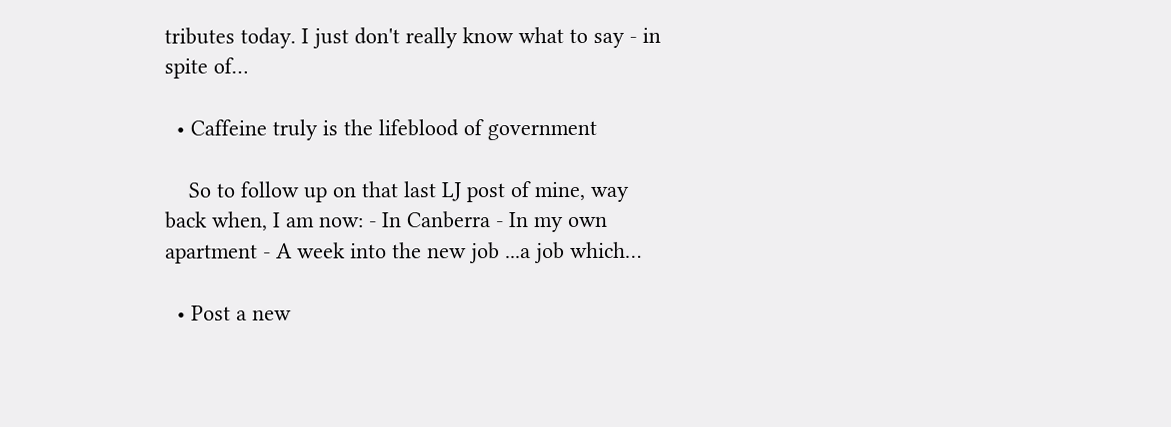tributes today. I just don't really know what to say - in spite of…

  • Caffeine truly is the lifeblood of government

    So to follow up on that last LJ post of mine, way back when, I am now: - In Canberra - In my own apartment - A week into the new job ...a job which…

  • Post a new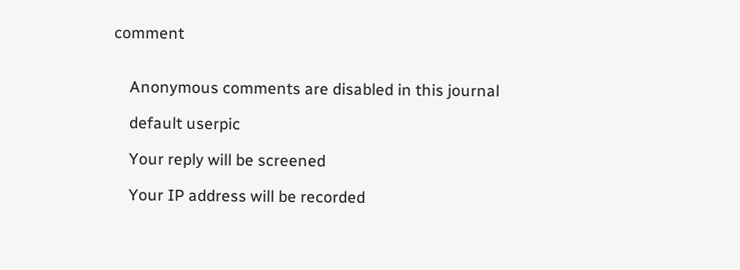comment


    Anonymous comments are disabled in this journal

    default userpic

    Your reply will be screened

    Your IP address will be recorded